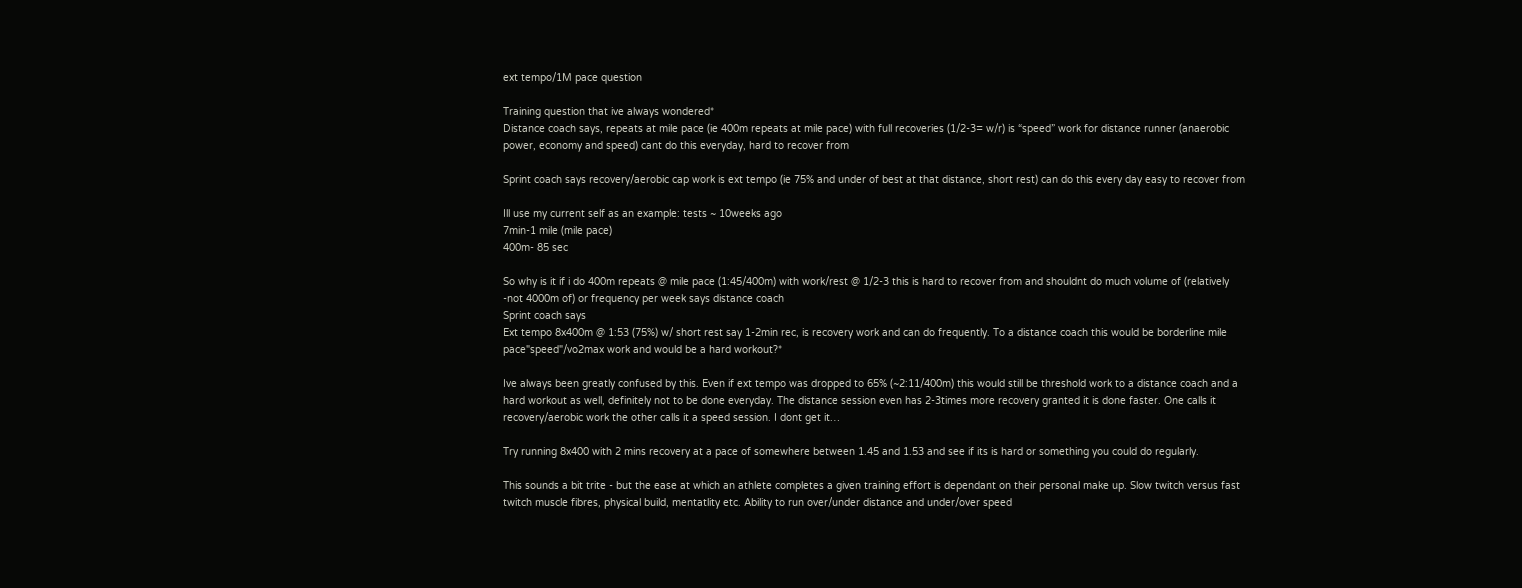ext tempo/1M pace question

Training question that ive always wondered*
Distance coach says, repeats at mile pace (ie 400m repeats at mile pace) with full recoveries (1/2-3= w/r) is “speed” work for distance runner (anaerobic power, economy and speed) cant do this everyday, hard to recover from

Sprint coach says recovery/aerobic cap work is ext tempo (ie 75% and under of best at that distance, short rest) can do this every day easy to recover from

Ill use my current self as an example: tests ~ 10weeks ago
7min-1 mile (mile pace)
400m- 85 sec

So why is it if i do 400m repeats @ mile pace (1:45/400m) with work/rest @ 1/2-3 this is hard to recover from and shouldnt do much volume of (relatively -not 4000m of) or frequency per week says distance coach
Sprint coach says
Ext tempo 8x400m @ 1:53 (75%) w/ short rest say 1-2min rec, is recovery work and can do frequently. To a distance coach this would be borderline mile pace"speed"/vo2max work and would be a hard workout?*

Ive always been greatly confused by this. Even if ext tempo was dropped to 65% (~2:11/400m) this would still be threshold work to a distance coach and a hard workout as well, definitely not to be done everyday. The distance session even has 2-3times more recovery granted it is done faster. One calls it recovery/aerobic work the other calls it a speed session. I dont get it…

Try running 8x400 with 2 mins recovery at a pace of somewhere between 1.45 and 1.53 and see if its is hard or something you could do regularly.

This sounds a bit trite - but the ease at which an athlete completes a given training effort is dependant on their personal make up. Slow twitch versus fast twitch muscle fibres, physical build, mentatlity etc. Ability to run over/under distance and under/over speed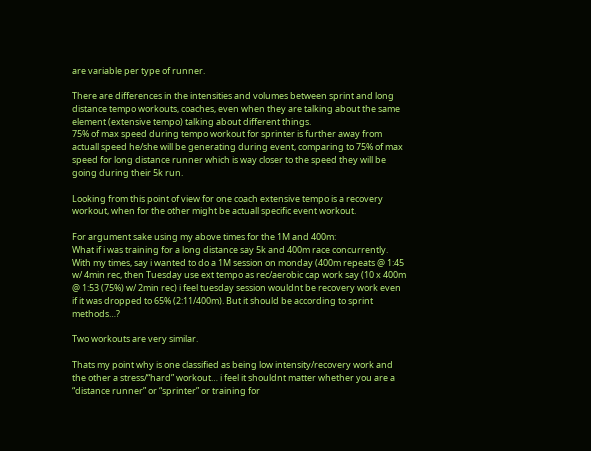are variable per type of runner.

There are differences in the intensities and volumes between sprint and long distance tempo workouts, coaches, even when they are talking about the same element (extensive tempo) talking about different things.
75% of max speed during tempo workout for sprinter is further away from actuall speed he/she will be generating during event, comparing to 75% of max speed for long distance runner which is way closer to the speed they will be going during their 5k run.

Looking from this point of view for one coach extensive tempo is a recovery workout, when for the other might be actuall specific event workout.

For argument sake using my above times for the 1M and 400m:
What if i was training for a long distance say 5k and 400m race concurrently. With my times, say i wanted to do a 1M session on monday (400m repeats @ 1:45 w/ 4min rec, then Tuesday use ext tempo as rec/aerobic cap work say (10 x 400m @ 1:53 (75%) w/ 2min rec) i feel tuesday session wouldnt be recovery work even if it was dropped to 65% (2:11/400m). But it should be according to sprint methods…?

Two workouts are very similar.

Thats my point why is one classified as being low intensity/recovery work and the other a stress/“hard” workout… i feel it shouldnt matter whether you are a “distance runner” or “sprinter” or training for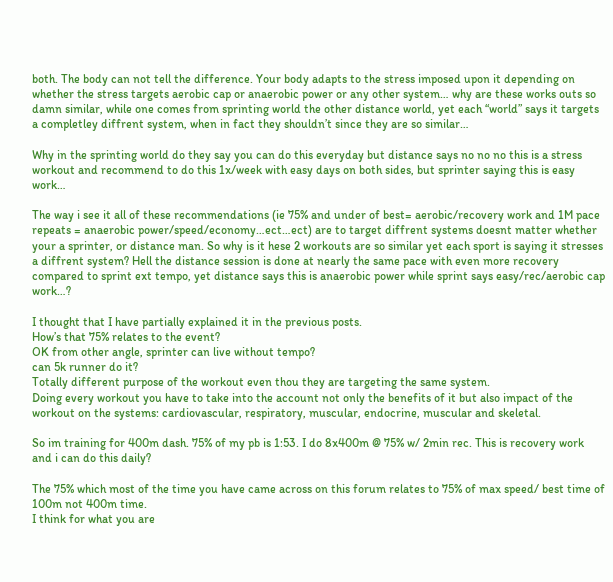both. The body can not tell the difference. Your body adapts to the stress imposed upon it depending on whether the stress targets aerobic cap or anaerobic power or any other system… why are these works outs so damn similar, while one comes from sprinting world the other distance world, yet each “world” says it targets a completley diffrent system, when in fact they shouldn’t since they are so similar…

Why in the sprinting world do they say you can do this everyday but distance says no no no this is a stress workout and recommend to do this 1x/week with easy days on both sides, but sprinter saying this is easy work…

The way i see it all of these recommendations (ie 75% and under of best= aerobic/recovery work and 1M pace repeats = anaerobic power/speed/economy…ect…ect) are to target diffrent systems doesnt matter whether your a sprinter, or distance man. So why is it hese 2 workouts are so similar yet each sport is saying it stresses a diffrent system? Hell the distance session is done at nearly the same pace with even more recovery compared to sprint ext tempo, yet distance says this is anaerobic power while sprint says easy/rec/aerobic cap work…?

I thought that I have partially explained it in the previous posts.
How’s that 75% relates to the event?
OK from other angle, sprinter can live without tempo?
can 5k runner do it?
Totally different purpose of the workout even thou they are targeting the same system.
Doing every workout you have to take into the account not only the benefits of it but also impact of the workout on the systems: cardiovascular, respiratory, muscular, endocrine, muscular and skeletal.

So im training for 400m dash. 75% of my pb is 1:53. I do 8x400m @ 75% w/ 2min rec. This is recovery work and i can do this daily?

The 75% which most of the time you have came across on this forum relates to 75% of max speed/ best time of 100m not 400m time.
I think for what you are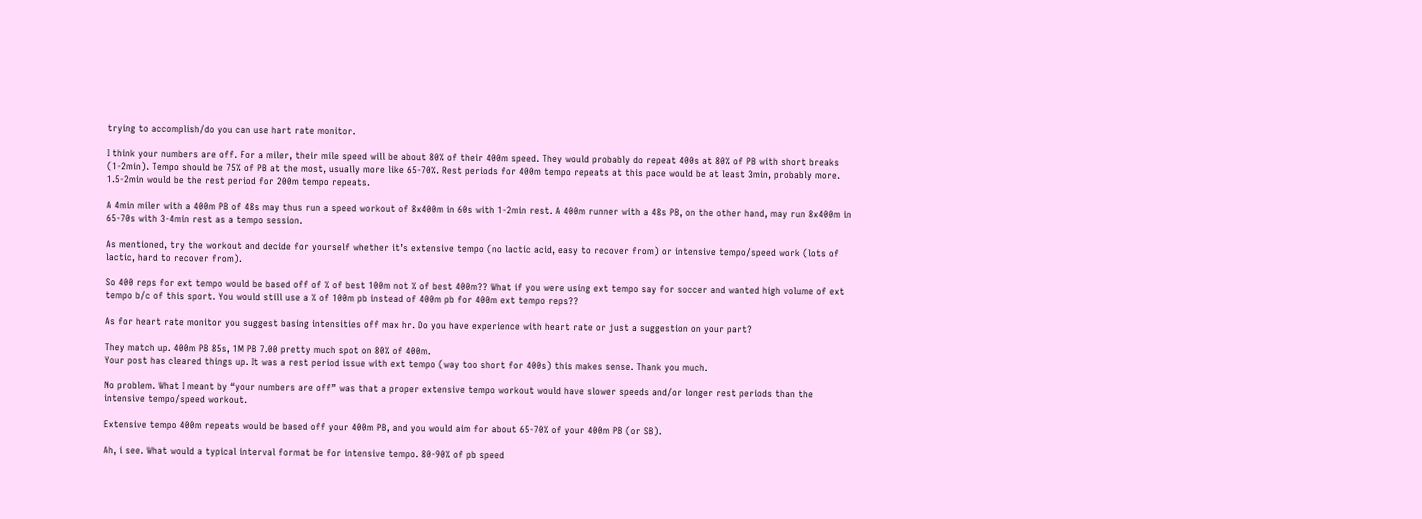trying to accomplish/do you can use hart rate monitor.

I think your numbers are off. For a miler, their mile speed will be about 80% of their 400m speed. They would probably do repeat 400s at 80% of PB with short breaks (1-2min). Tempo should be 75% of PB at the most, usually more like 65-70%. Rest periods for 400m tempo repeats at this pace would be at least 3min, probably more. 1.5-2min would be the rest period for 200m tempo repeats.

A 4min miler with a 400m PB of 48s may thus run a speed workout of 8x400m in 60s with 1-2min rest. A 400m runner with a 48s PB, on the other hand, may run 8x400m in 65-70s with 3-4min rest as a tempo session.

As mentioned, try the workout and decide for yourself whether it’s extensive tempo (no lactic acid, easy to recover from) or intensive tempo/speed work (lots of lactic, hard to recover from).

So 400 reps for ext tempo would be based off of % of best 100m not % of best 400m?? What if you were using ext tempo say for soccer and wanted high volume of ext tempo b/c of this sport. You would still use a % of 100m pb instead of 400m pb for 400m ext tempo reps??

As for heart rate monitor you suggest basing intensities off max hr. Do you have experience with heart rate or just a suggestion on your part?

They match up. 400m PB 85s, 1M PB 7.00 pretty much spot on 80% of 400m.
Your post has cleared things up. It was a rest period issue with ext tempo (way too short for 400s) this makes sense. Thank you much.

No problem. What I meant by “your numbers are off” was that a proper extensive tempo workout would have slower speeds and/or longer rest periods than the intensive tempo/speed workout.

Extensive tempo 400m repeats would be based off your 400m PB, and you would aim for about 65-70% of your 400m PB (or SB).

Ah, i see. What would a typical interval format be for intensive tempo. 80-90% of pb speed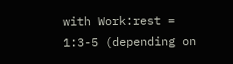with Work:rest = 1:3-5 (depending on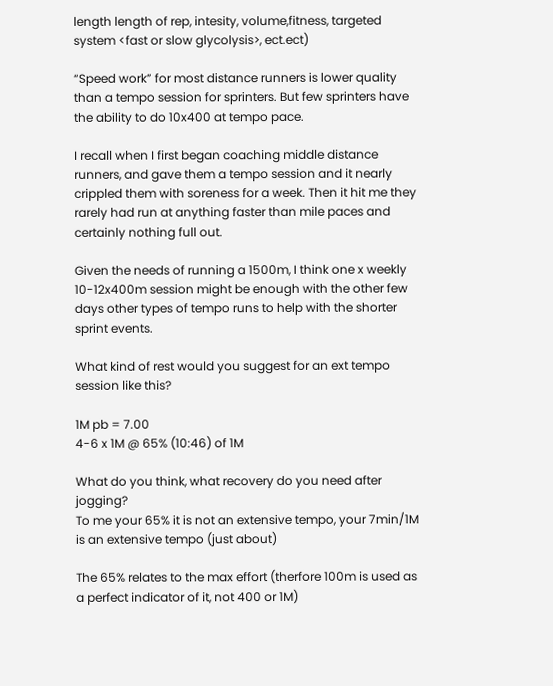length length of rep, intesity, volume,fitness, targeted system <fast or slow glycolysis>, ect.ect)

“Speed work” for most distance runners is lower quality than a tempo session for sprinters. But few sprinters have the ability to do 10x400 at tempo pace.

I recall when I first began coaching middle distance runners, and gave them a tempo session and it nearly crippled them with soreness for a week. Then it hit me they rarely had run at anything faster than mile paces and certainly nothing full out.

Given the needs of running a 1500m, I think one x weekly 10-12x400m session might be enough with the other few days other types of tempo runs to help with the shorter sprint events.

What kind of rest would you suggest for an ext tempo session like this?

1M pb = 7.00
4-6 x 1M @ 65% (10:46) of 1M

What do you think, what recovery do you need after jogging?
To me your 65% it is not an extensive tempo, your 7min/1M is an extensive tempo (just about)

The 65% relates to the max effort (therfore 100m is used as a perfect indicator of it, not 400 or 1M)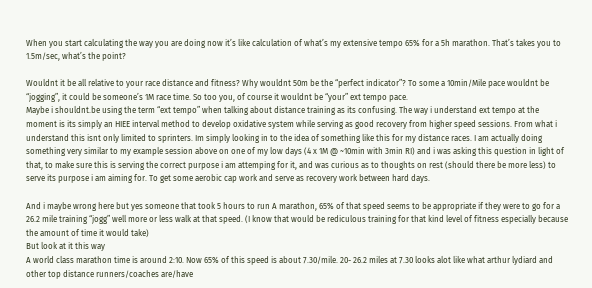When you start calculating the way you are doing now it’s like calculation of what’s my extensive tempo 65% for a 5h marathon. That’s takes you to 1.5m/sec, what’s the point?

Wouldnt it be all relative to your race distance and fitness? Why wouldnt 50m be the “perfect indicator”? To some a 10min/Mile pace wouldnt be “jogging”, it could be someone’s 1M race time. So too you, of course it wouldnt be “your” ext tempo pace.
Maybe i shouldnt.be using the term “ext tempo” when talking about distance training as its confusing. The way i understand ext tempo at the moment is its simply an HIEE interval method to develop oxidative system while serving as good recovery from higher speed sessions. From what i understand this isnt only limited to sprinters. Im simply looking in to the idea of something like this for my distance races. I am actually doing something very similar to my example session above on one of my low days (4 x 1M @ ~10min with 3min RI) and i was asking this question in light of that, to make sure this is serving the correct purpose i am attemping for it, and was curious as to thoughts on rest (should there be more less) to serve its purpose i am aiming for. To get some aerobic cap work and serve as recovery work between hard days.

And i maybe wrong here but yes someone that took 5 hours to run A marathon, 65% of that speed seems to be appropriate if they were to go for a 26.2 mile training “jogg” well more or less walk at that speed. (I know that would be rediculous training for that kind level of fitness especially because the amount of time it would take)
But look at it this way
A world class marathon time is around 2:10. Now 65% of this speed is about 7.30/mile. 20- 26.2 miles at 7.30 looks alot like what arthur lydiard and other top distance runners/coaches are/have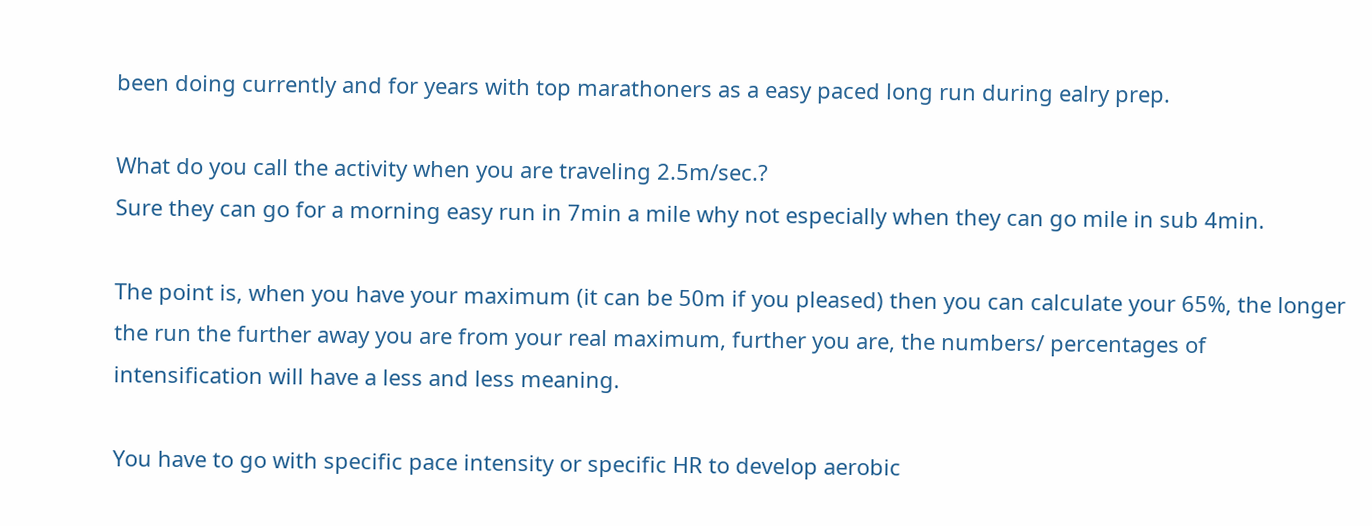been doing currently and for years with top marathoners as a easy paced long run during ealry prep.

What do you call the activity when you are traveling 2.5m/sec.?
Sure they can go for a morning easy run in 7min a mile why not especially when they can go mile in sub 4min.

The point is, when you have your maximum (it can be 50m if you pleased) then you can calculate your 65%, the longer the run the further away you are from your real maximum, further you are, the numbers/ percentages of intensification will have a less and less meaning.

You have to go with specific pace intensity or specific HR to develop aerobic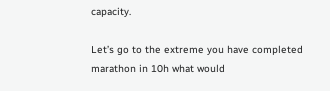capacity.

Let’s go to the extreme you have completed marathon in 10h what would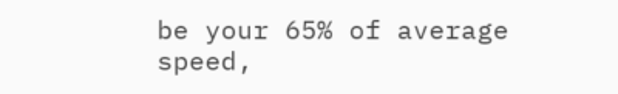be your 65% of average speed,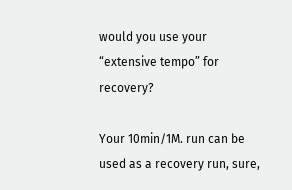would you use your “extensive tempo” for recovery?

Your 10min/1M. run can be used as a recovery run, sure,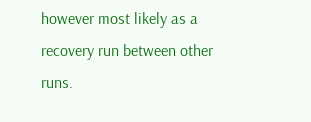however most likely as a recovery run between other runs.